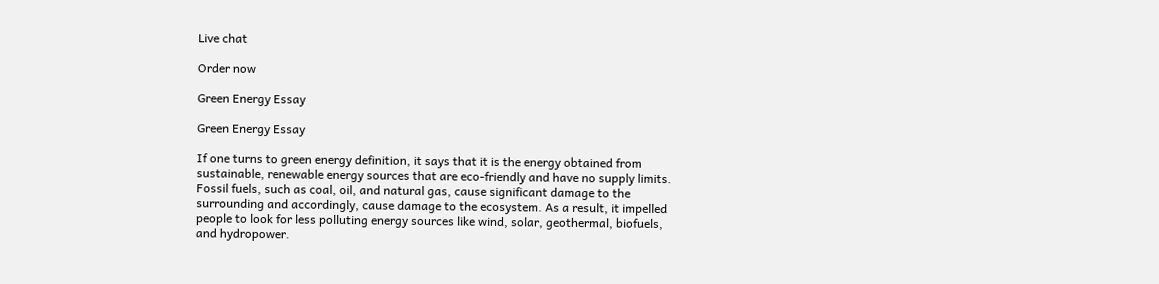Live chat

Order now

Green Energy Essay

Green Energy Essay

If one turns to green energy definition, it says that it is the energy obtained from sustainable, renewable energy sources that are eco-friendly and have no supply limits. Fossil fuels, such as coal, oil, and natural gas, cause significant damage to the surrounding and accordingly, cause damage to the ecosystem. As a result, it impelled people to look for less polluting energy sources like wind, solar, geothermal, biofuels, and hydropower.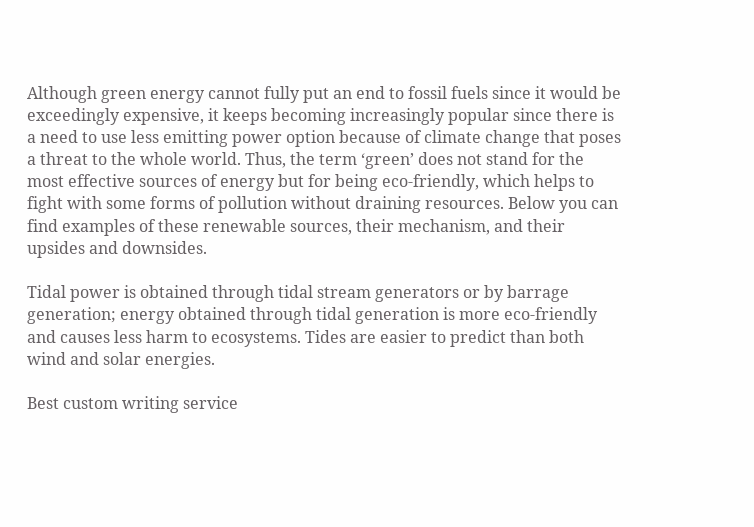Although green energy cannot fully put an end to fossil fuels since it would be exceedingly expensive, it keeps becoming increasingly popular since there is a need to use less emitting power option because of climate change that poses a threat to the whole world. Thus, the term ‘green’ does not stand for the most effective sources of energy but for being eco-friendly, which helps to fight with some forms of pollution without draining resources. Below you can find examples of these renewable sources, their mechanism, and their upsides and downsides.

Tidal power is obtained through tidal stream generators or by barrage generation; energy obtained through tidal generation is more eco-friendly and causes less harm to ecosystems. Tides are easier to predict than both wind and solar energies.

Best custom writing service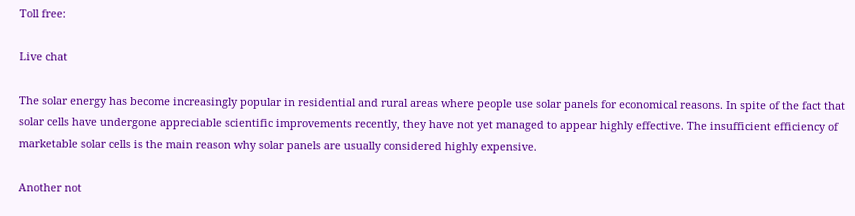Toll free:

Live chat

The solar energy has become increasingly popular in residential and rural areas where people use solar panels for economical reasons. In spite of the fact that solar cells have undergone appreciable scientific improvements recently, they have not yet managed to appear highly effective. The insufficient efficiency of marketable solar cells is the main reason why solar panels are usually considered highly expensive.

Another not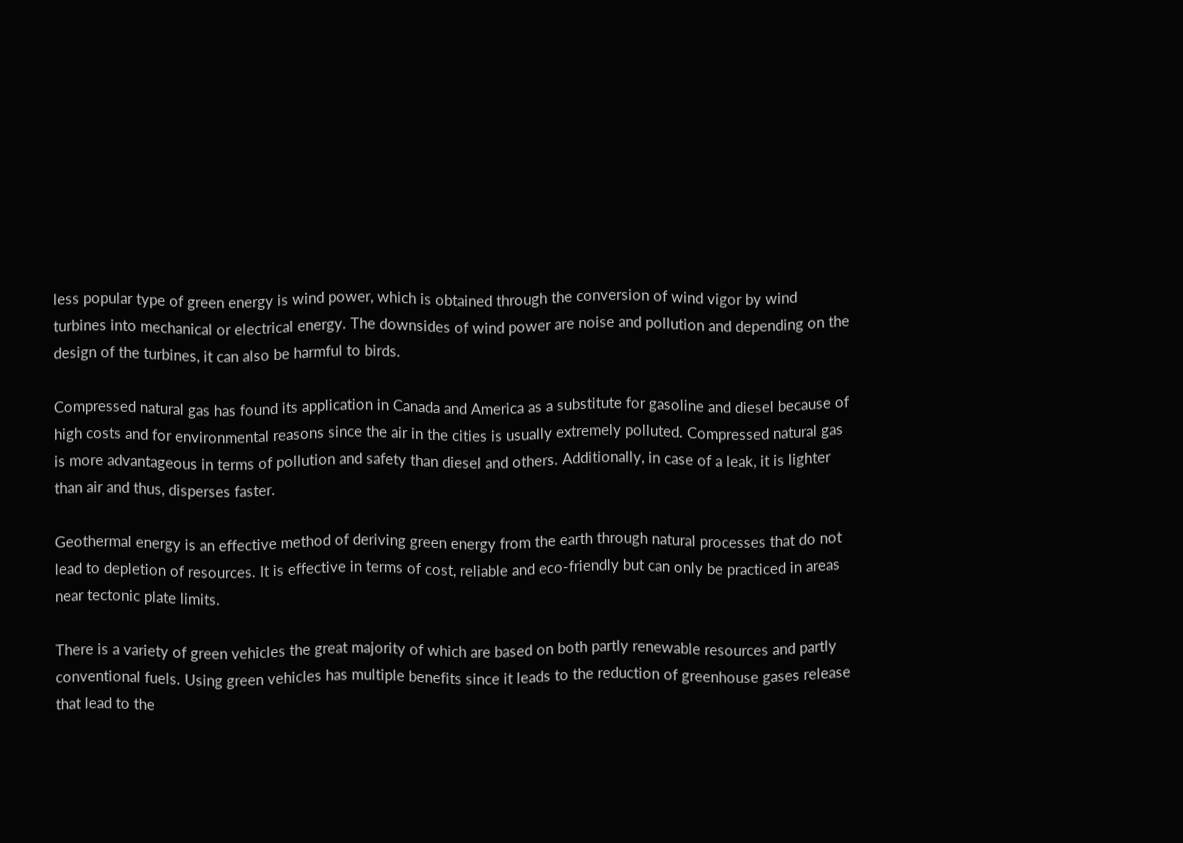less popular type of green energy is wind power, which is obtained through the conversion of wind vigor by wind turbines into mechanical or electrical energy. The downsides of wind power are noise and pollution and depending on the design of the turbines, it can also be harmful to birds.

Compressed natural gas has found its application in Canada and America as a substitute for gasoline and diesel because of high costs and for environmental reasons since the air in the cities is usually extremely polluted. Compressed natural gas is more advantageous in terms of pollution and safety than diesel and others. Additionally, in case of a leak, it is lighter than air and thus, disperses faster.

Geothermal energy is an effective method of deriving green energy from the earth through natural processes that do not lead to depletion of resources. It is effective in terms of cost, reliable and eco-friendly but can only be practiced in areas near tectonic plate limits.

There is a variety of green vehicles the great majority of which are based on both partly renewable resources and partly conventional fuels. Using green vehicles has multiple benefits since it leads to the reduction of greenhouse gases release that lead to the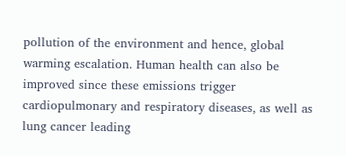pollution of the environment and hence, global warming escalation. Human health can also be improved since these emissions trigger cardiopulmonary and respiratory diseases, as well as lung cancer leading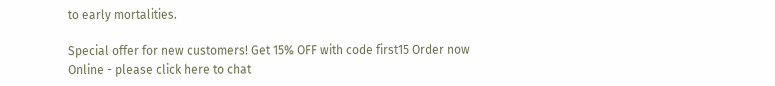to early mortalities.

Special offer for new customers! Get 15% OFF with code first15 Order now
Online - please click here to chat